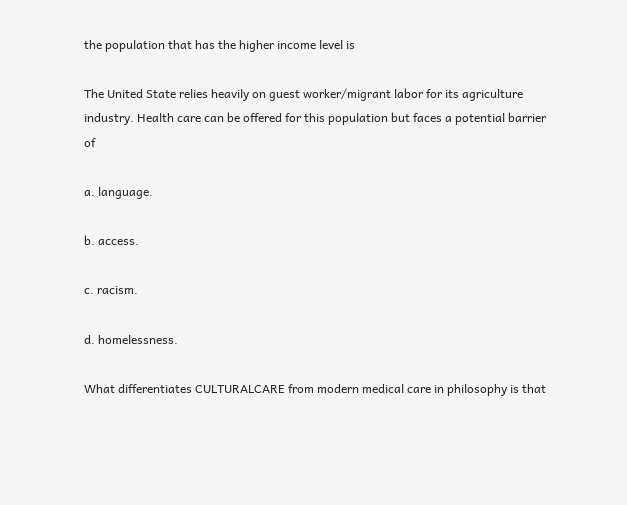the population that has the higher income level is

The United State relies heavily on guest worker/migrant labor for its agriculture industry. Health care can be offered for this population but faces a potential barrier of

a. language.

b. access.

c. racism.

d. homelessness.

What differentiates CULTURALCARE from modern medical care in philosophy is that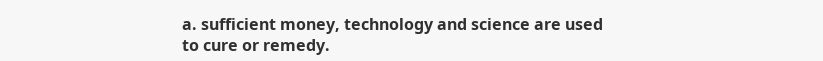a. sufficient money, technology and science are used to cure or remedy.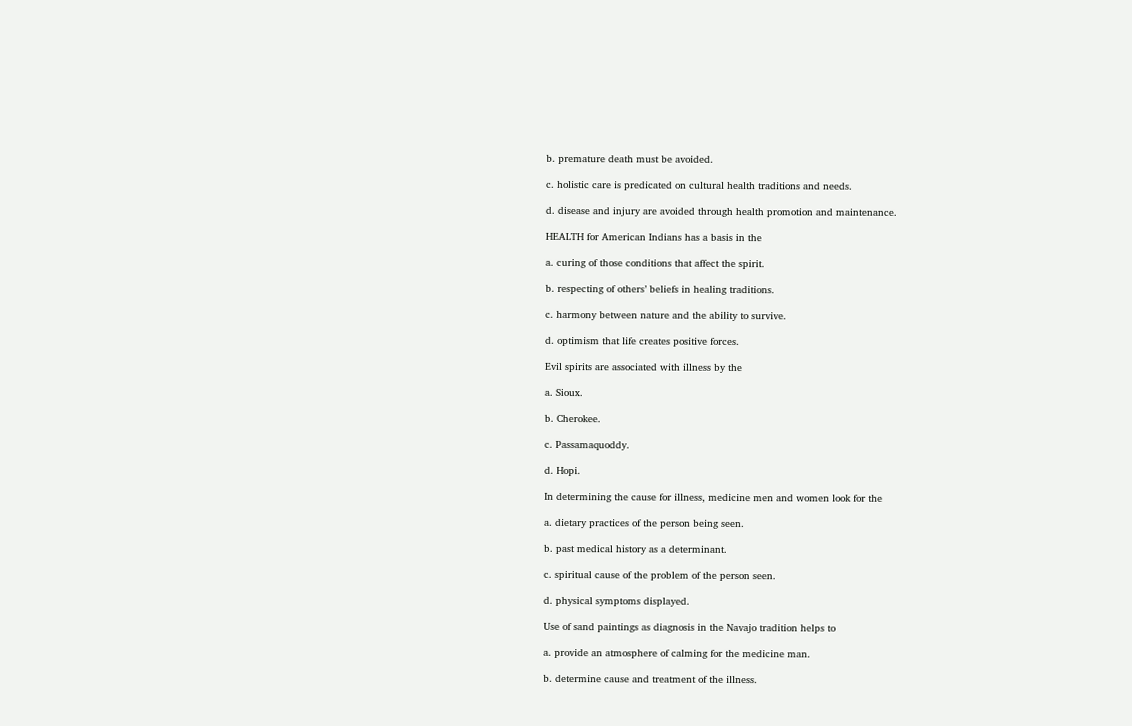b. premature death must be avoided.

c. holistic care is predicated on cultural health traditions and needs.

d. disease and injury are avoided through health promotion and maintenance.

HEALTH for American Indians has a basis in the

a. curing of those conditions that affect the spirit.

b. respecting of others’ beliefs in healing traditions.

c. harmony between nature and the ability to survive.

d. optimism that life creates positive forces.

Evil spirits are associated with illness by the

a. Sioux.

b. Cherokee.

c. Passamaquoddy.

d. Hopi.

In determining the cause for illness, medicine men and women look for the

a. dietary practices of the person being seen.

b. past medical history as a determinant.

c. spiritual cause of the problem of the person seen.

d. physical symptoms displayed.

Use of sand paintings as diagnosis in the Navajo tradition helps to

a. provide an atmosphere of calming for the medicine man.

b. determine cause and treatment of the illness.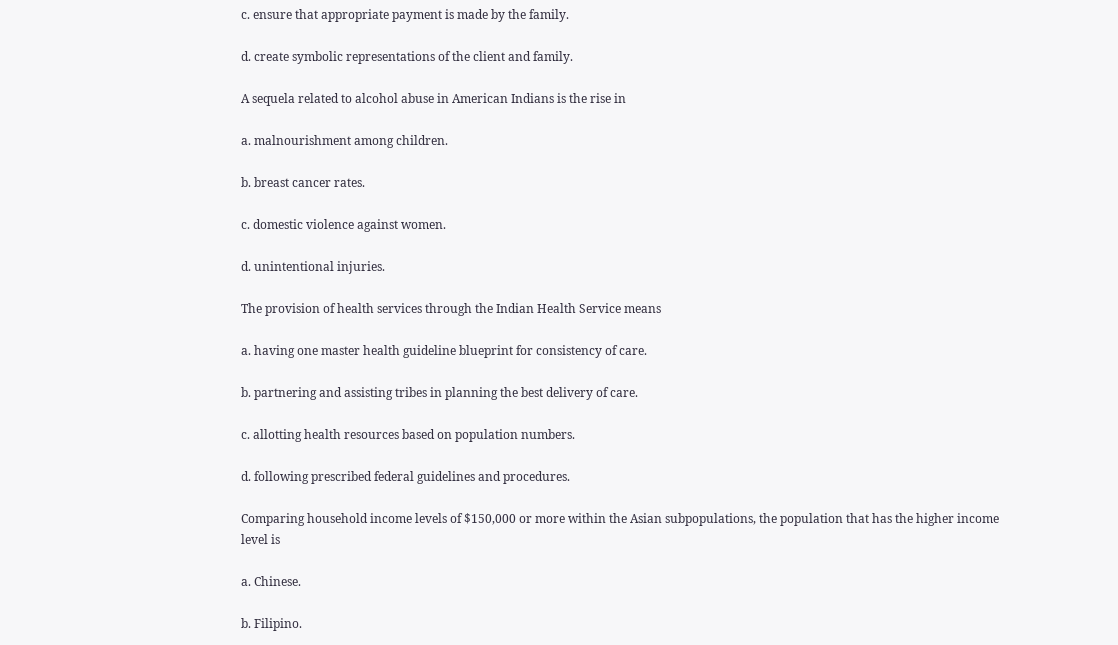c. ensure that appropriate payment is made by the family.

d. create symbolic representations of the client and family.

A sequela related to alcohol abuse in American Indians is the rise in

a. malnourishment among children.

b. breast cancer rates.

c. domestic violence against women.

d. unintentional injuries.

The provision of health services through the Indian Health Service means

a. having one master health guideline blueprint for consistency of care.

b. partnering and assisting tribes in planning the best delivery of care.

c. allotting health resources based on population numbers.

d. following prescribed federal guidelines and procedures.

Comparing household income levels of $150,000 or more within the Asian subpopulations, the population that has the higher income level is

a. Chinese.

b. Filipino.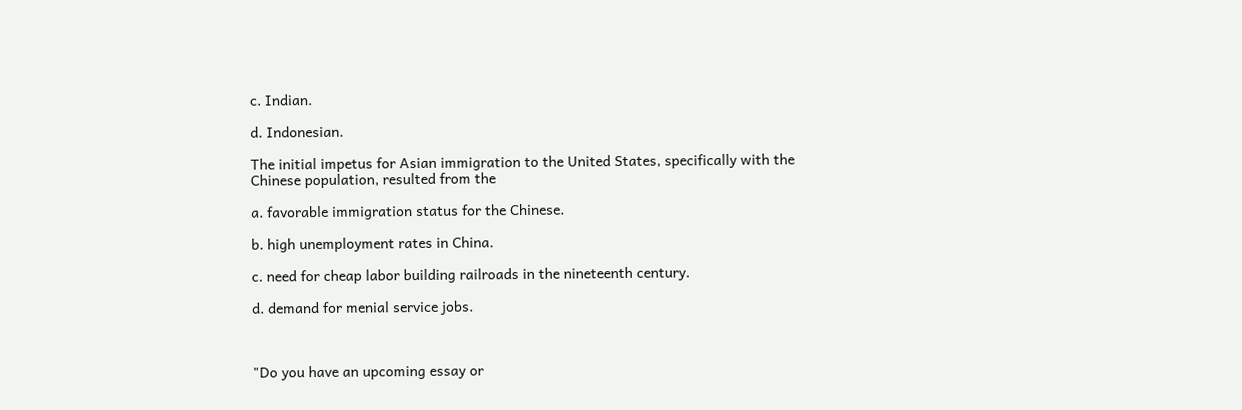c. Indian.

d. Indonesian.

The initial impetus for Asian immigration to the United States, specifically with the Chinese population, resulted from the

a. favorable immigration status for the Chinese.

b. high unemployment rates in China.

c. need for cheap labor building railroads in the nineteenth century.

d. demand for menial service jobs.



"Do you have an upcoming essay or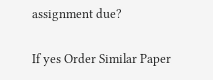assignment due?

If yes Order Similar Paper